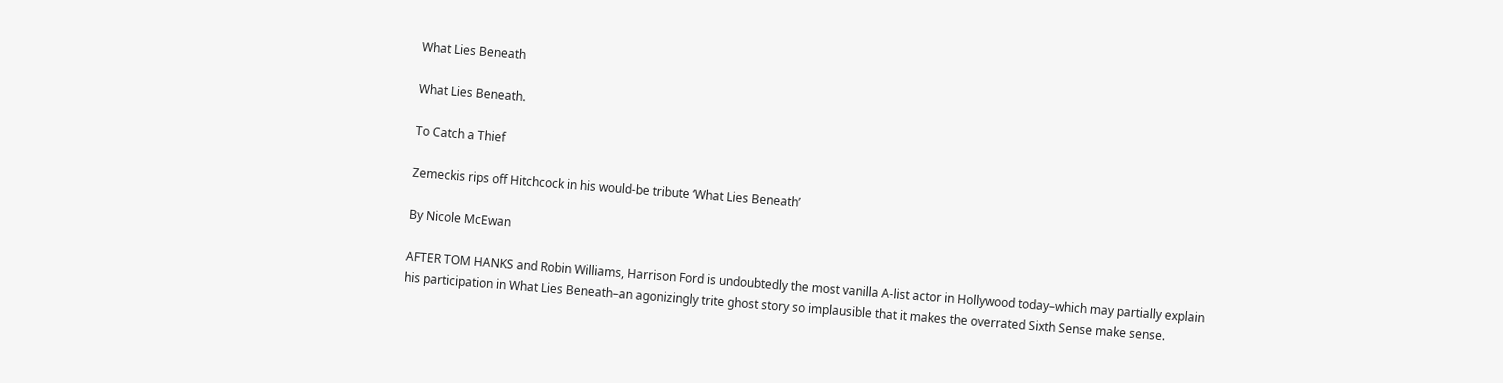What Lies Beneath

What Lies Beneath.

To Catch a Thief

Zemeckis rips off Hitchcock in his would-be tribute ‘What Lies Beneath’

By Nicole McEwan

AFTER TOM HANKS and Robin Williams, Harrison Ford is undoubtedly the most vanilla A-list actor in Hollywood today–which may partially explain his participation in What Lies Beneath–an agonizingly trite ghost story so implausible that it makes the overrated Sixth Sense make sense.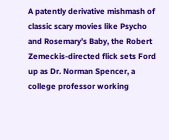A patently derivative mishmash of classic scary movies like Psycho and Rosemary’s Baby, the Robert Zemeckis-directed flick sets Ford up as Dr. Norman Spencer, a college professor working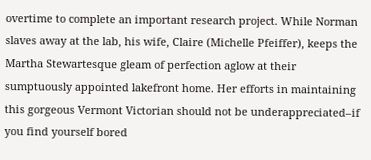overtime to complete an important research project. While Norman slaves away at the lab, his wife, Claire (Michelle Pfeiffer), keeps the Martha Stewartesque gleam of perfection aglow at their sumptuously appointed lakefront home. Her efforts in maintaining this gorgeous Vermont Victorian should not be underappreciated–if you find yourself bored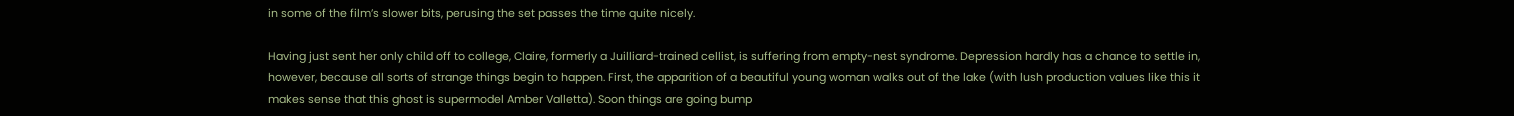in some of the film’s slower bits, perusing the set passes the time quite nicely.

Having just sent her only child off to college, Claire, formerly a Juilliard-trained cellist, is suffering from empty-nest syndrome. Depression hardly has a chance to settle in, however, because all sorts of strange things begin to happen. First, the apparition of a beautiful young woman walks out of the lake (with lush production values like this it makes sense that this ghost is supermodel Amber Valletta). Soon things are going bump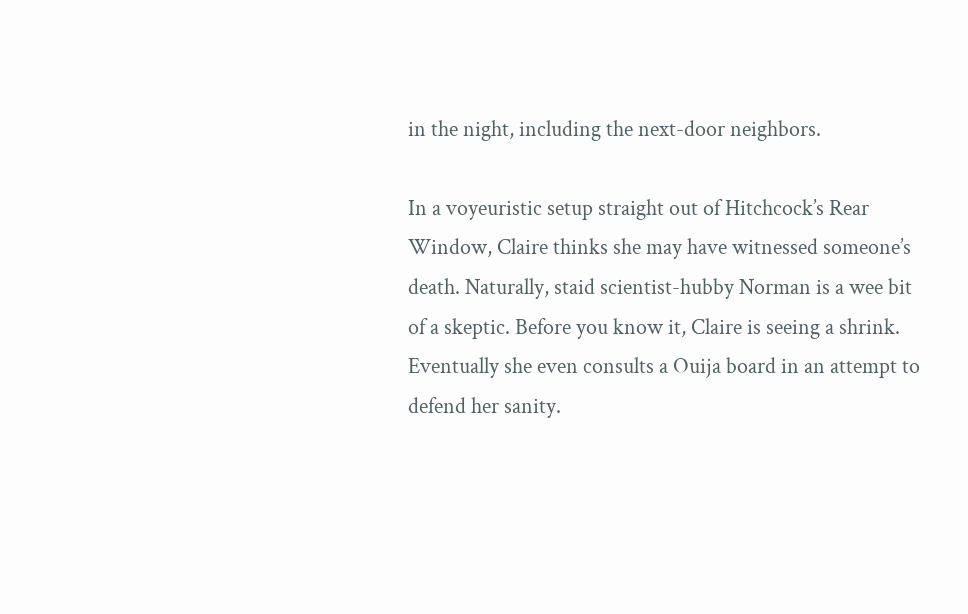in the night, including the next-door neighbors.

In a voyeuristic setup straight out of Hitchcock’s Rear Window, Claire thinks she may have witnessed someone’s death. Naturally, staid scientist-hubby Norman is a wee bit of a skeptic. Before you know it, Claire is seeing a shrink. Eventually she even consults a Ouija board in an attempt to defend her sanity.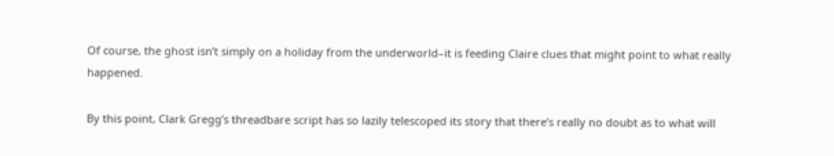Of course, the ghost isn’t simply on a holiday from the underworld–it is feeding Claire clues that might point to what really happened.

By this point, Clark Gregg’s threadbare script has so lazily telescoped its story that there’s really no doubt as to what will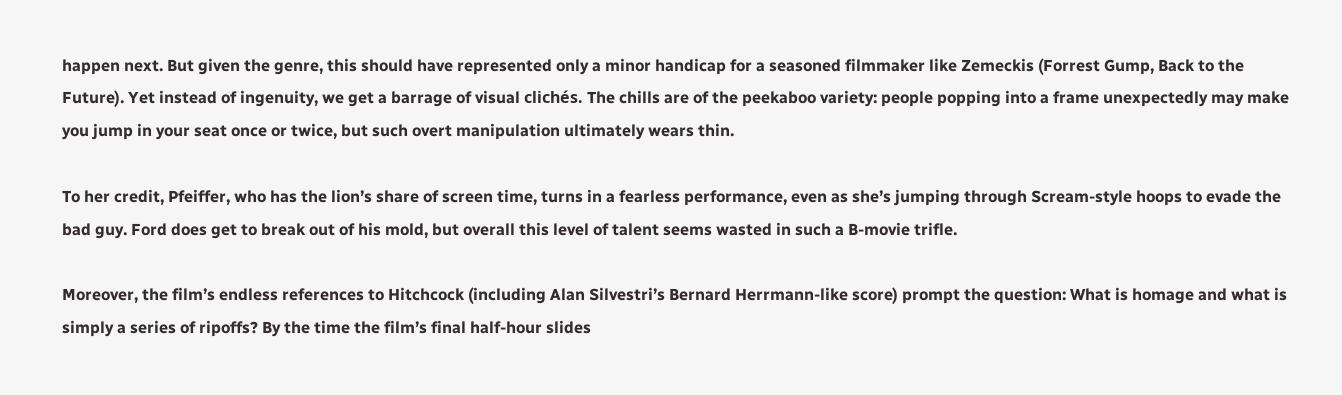happen next. But given the genre, this should have represented only a minor handicap for a seasoned filmmaker like Zemeckis (Forrest Gump, Back to the Future). Yet instead of ingenuity, we get a barrage of visual clichés. The chills are of the peekaboo variety: people popping into a frame unexpectedly may make you jump in your seat once or twice, but such overt manipulation ultimately wears thin.

To her credit, Pfeiffer, who has the lion’s share of screen time, turns in a fearless performance, even as she’s jumping through Scream-style hoops to evade the bad guy. Ford does get to break out of his mold, but overall this level of talent seems wasted in such a B-movie trifle.

Moreover, the film’s endless references to Hitchcock (including Alan Silvestri’s Bernard Herrmann-like score) prompt the question: What is homage and what is simply a series of ripoffs? By the time the film’s final half-hour slides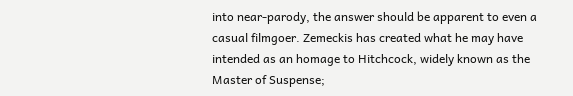into near-parody, the answer should be apparent to even a casual filmgoer. Zemeckis has created what he may have intended as an homage to Hitchcock, widely known as the Master of Suspense;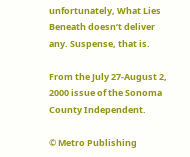unfortunately, What Lies Beneath doesn’t deliver any. Suspense, that is.

From the July 27-August 2, 2000 issue of the Sonoma County Independent.

© Metro Publishing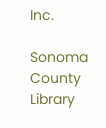Inc.

Sonoma County Library